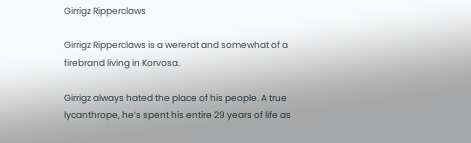Girrigz Ripperclaws

Girrigz Ripperclaws is a wererat and somewhat of a firebrand living in Korvosa.

Girrigz always hated the place of his people. A true lycanthrope, he’s spent his entire 29 years of life as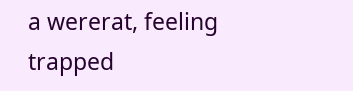a wererat, feeling trapped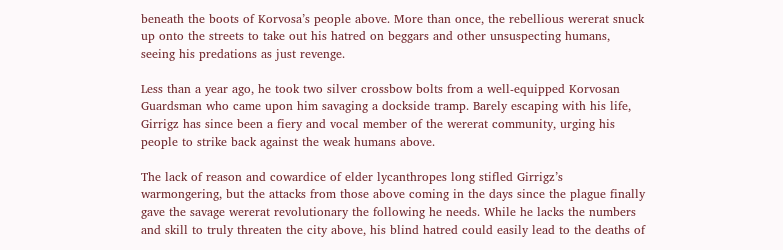beneath the boots of Korvosa’s people above. More than once, the rebellious wererat snuck up onto the streets to take out his hatred on beggars and other unsuspecting humans, seeing his predations as just revenge.

Less than a year ago, he took two silver crossbow bolts from a well-equipped Korvosan Guardsman who came upon him savaging a dockside tramp. Barely escaping with his life, Girrigz has since been a fiery and vocal member of the wererat community, urging his people to strike back against the weak humans above.

The lack of reason and cowardice of elder lycanthropes long stifled Girrigz’s warmongering, but the attacks from those above coming in the days since the plague finally gave the savage wererat revolutionary the following he needs. While he lacks the numbers and skill to truly threaten the city above, his blind hatred could easily lead to the deaths of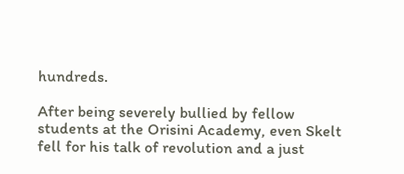hundreds.

After being severely bullied by fellow students at the Orisini Academy, even Skelt fell for his talk of revolution and a just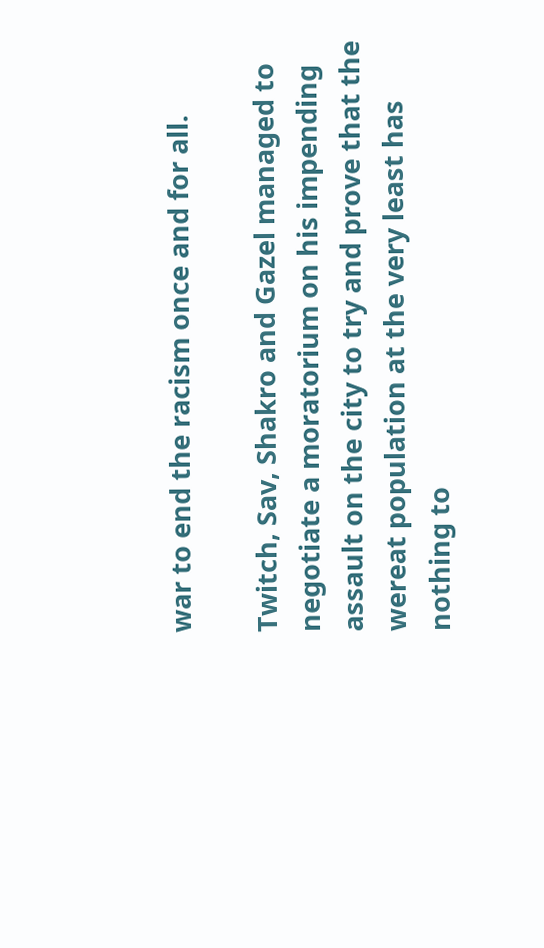war to end the racism once and for all.

Twitch, Sav, Shakro and Gazel managed to negotiate a moratorium on his impending assault on the city to try and prove that the wereat population at the very least has nothing to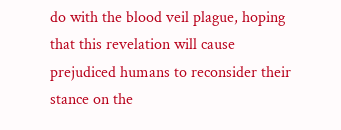do with the blood veil plague, hoping that this revelation will cause prejudiced humans to reconsider their stance on the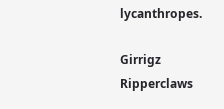lycanthropes.

Girrigz Ripperclaws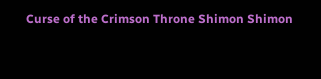Curse of the Crimson Throne Shimon Shimon